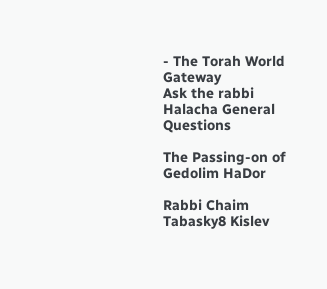- The Torah World Gateway
Ask the rabbi Halacha General Questions

The Passing-on of Gedolim HaDor

Rabbi Chaim Tabasky8 Kislev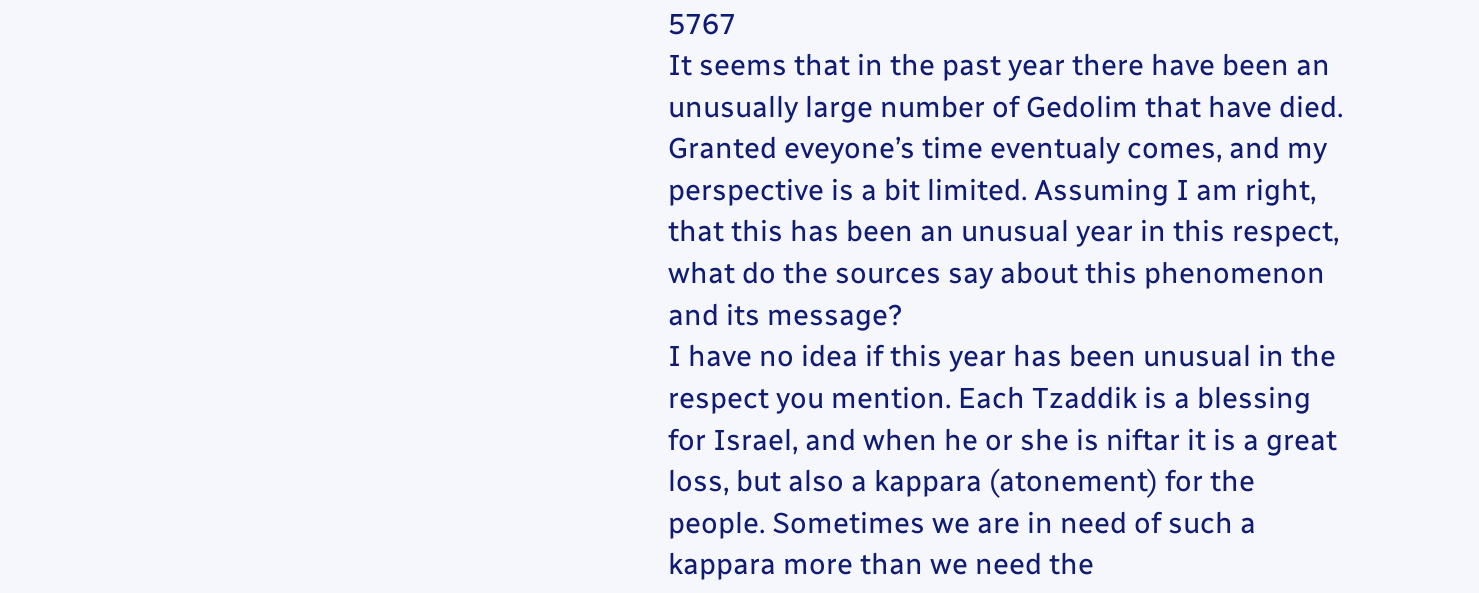5767
It seems that in the past year there have been an unusually large number of Gedolim that have died. Granted eveyone’s time eventualy comes, and my perspective is a bit limited. Assuming I am right, that this has been an unusual year in this respect, what do the sources say about this phenomenon and its message?
I have no idea if this year has been unusual in the respect you mention. Each Tzaddik is a blessing for Israel, and when he or she is niftar it is a great loss, but also a kappara (atonement) for the people. Sometimes we are in need of such a kappara more than we need the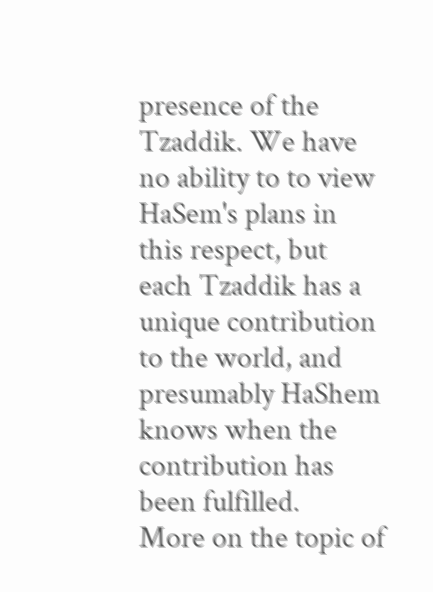presence of the Tzaddik. We have no ability to to view HaSem's plans in this respect, but each Tzaddik has a unique contribution to the world, and presumably HaShem knows when the contribution has been fulfilled.
More on the topic of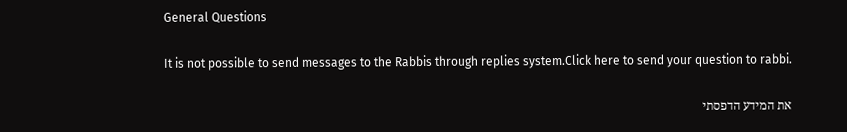General Questions

It is not possible to send messages to the Rabbis through replies system.Click here to send your question to rabbi.

את המידע הדפסתי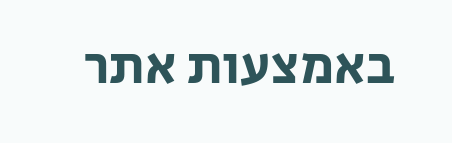באמצעות אתר